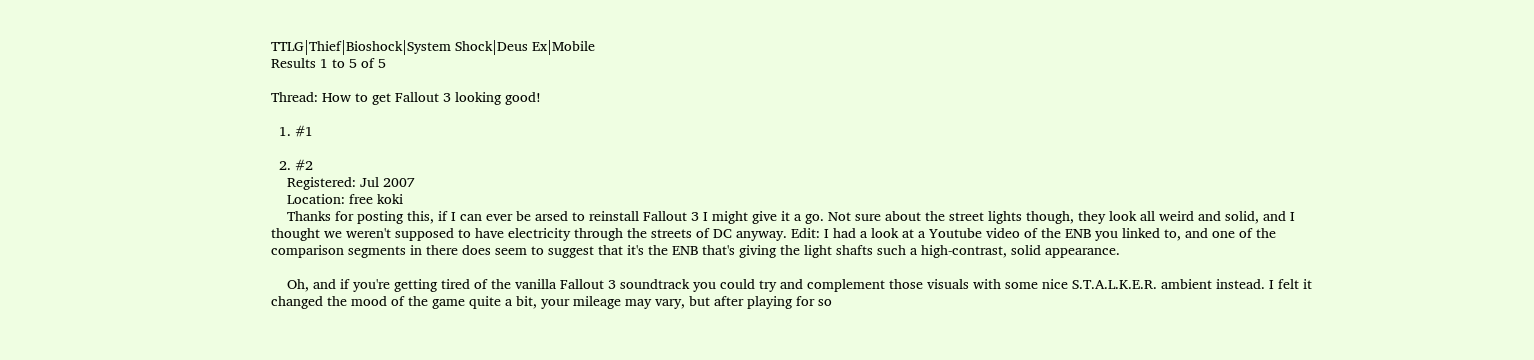TTLG|Thief|Bioshock|System Shock|Deus Ex|Mobile
Results 1 to 5 of 5

Thread: How to get Fallout 3 looking good!

  1. #1

  2. #2
    Registered: Jul 2007
    Location: free koki
    Thanks for posting this, if I can ever be arsed to reinstall Fallout 3 I might give it a go. Not sure about the street lights though, they look all weird and solid, and I thought we weren't supposed to have electricity through the streets of DC anyway. Edit: I had a look at a Youtube video of the ENB you linked to, and one of the comparison segments in there does seem to suggest that it's the ENB that's giving the light shafts such a high-contrast, solid appearance.

    Oh, and if you're getting tired of the vanilla Fallout 3 soundtrack you could try and complement those visuals with some nice S.T.A.L.K.E.R. ambient instead. I felt it changed the mood of the game quite a bit, your mileage may vary, but after playing for so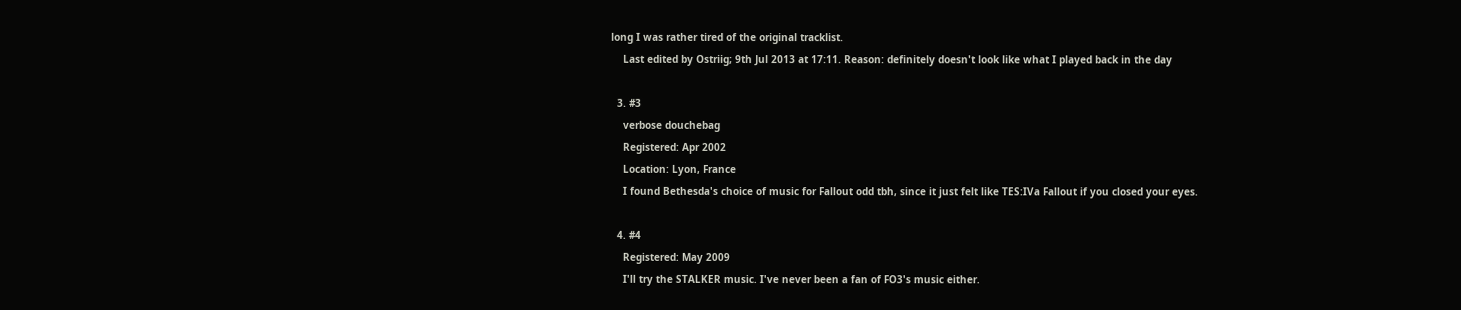long I was rather tired of the original tracklist.
    Last edited by Ostriig; 9th Jul 2013 at 17:11. Reason: definitely doesn't look like what I played back in the day

  3. #3
    verbose douchebag
    Registered: Apr 2002
    Location: Lyon, France
    I found Bethesda's choice of music for Fallout odd tbh, since it just felt like TES:IVa Fallout if you closed your eyes.

  4. #4
    Registered: May 2009
    I'll try the STALKER music. I've never been a fan of FO3's music either.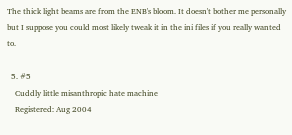The thick light beams are from the ENB's bloom. It doesn't bother me personally but I suppose you could most likely tweak it in the ini files if you really wanted to.

  5. #5
    Cuddly little misanthropic hate machine
    Registered: Aug 2004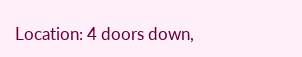Location: 4 doors down,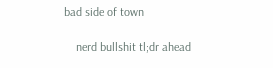bad side of town

    nerd bullshit tl;dr ahead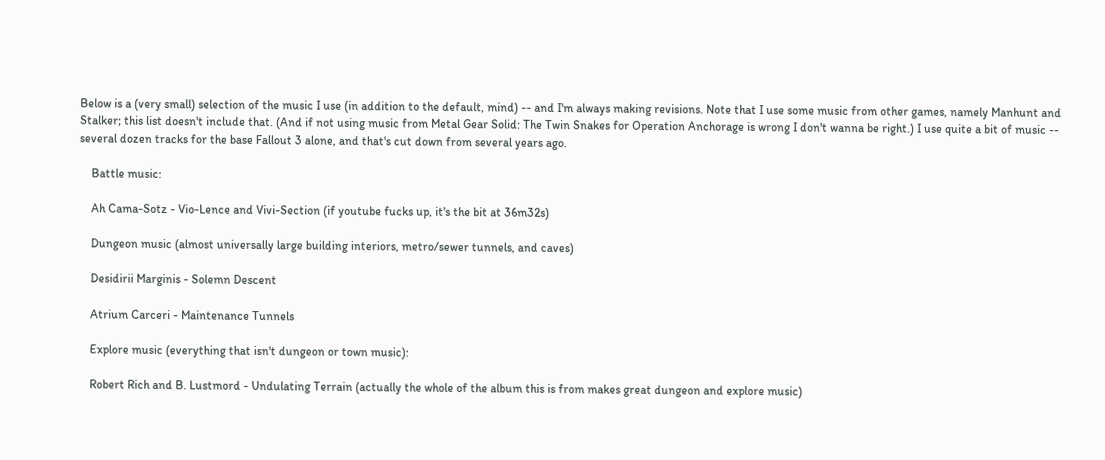Below is a (very small) selection of the music I use (in addition to the default, mind) -- and I'm always making revisions. Note that I use some music from other games, namely Manhunt and Stalker; this list doesn't include that. (And if not using music from Metal Gear Solid: The Twin Snakes for Operation Anchorage is wrong I don't wanna be right.) I use quite a bit of music -- several dozen tracks for the base Fallout 3 alone, and that's cut down from several years ago.

    Battle music:

    Ah Cama-Sotz - Vio-Lence and Vivi-Section (if youtube fucks up, it's the bit at 36m32s)

    Dungeon music (almost universally large building interiors, metro/sewer tunnels, and caves)

    Desidirii Marginis - Solemn Descent

    Atrium Carceri - Maintenance Tunnels

    Explore music (everything that isn't dungeon or town music):

    Robert Rich and B. Lustmord - Undulating Terrain (actually the whole of the album this is from makes great dungeon and explore music)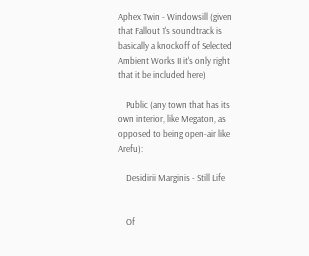Aphex Twin - Windowsill (given that Fallout 1's soundtrack is basically a knockoff of Selected Ambient Works II it's only right that it be included here)

    Public (any town that has its own interior, like Megaton, as opposed to being open-air like Arefu):

    Desidirii Marginis - Still Life


    Of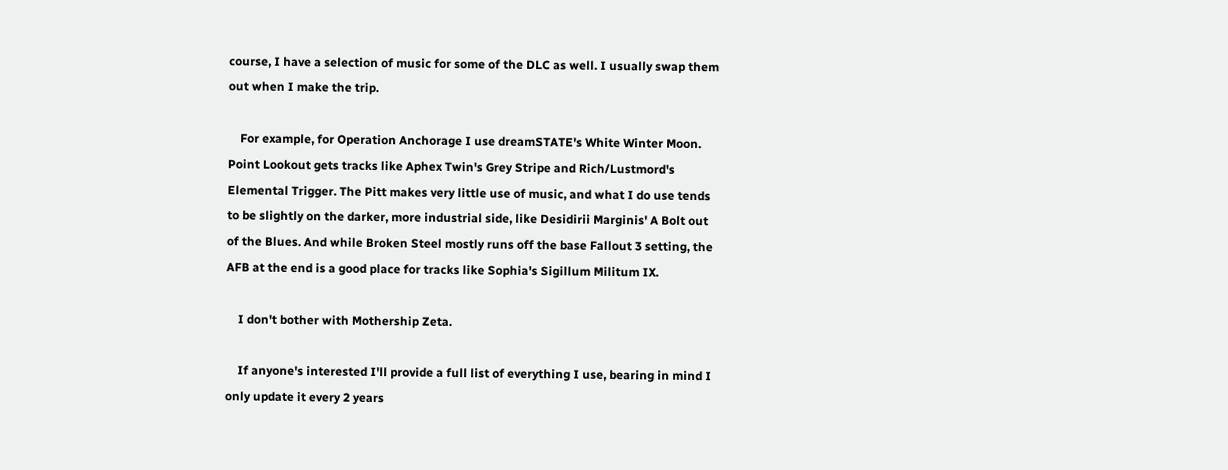course, I have a selection of music for some of the DLC as well. I usually swap them out when I make the trip.

    For example, for Operation Anchorage I use dreamSTATE's White Winter Moon. Point Lookout gets tracks like Aphex Twin's Grey Stripe and Rich/Lustmord's Elemental Trigger. The Pitt makes very little use of music, and what I do use tends to be slightly on the darker, more industrial side, like Desidirii Marginis' A Bolt out of the Blues. And while Broken Steel mostly runs off the base Fallout 3 setting, the AFB at the end is a good place for tracks like Sophia's Sigillum Militum IX.

    I don't bother with Mothership Zeta.

    If anyone's interested I'll provide a full list of everything I use, bearing in mind I only update it every 2 years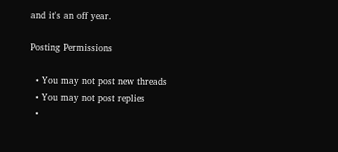and it's an off year.

Posting Permissions

  • You may not post new threads
  • You may not post replies
  •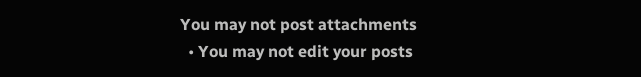You may not post attachments
  • You may not edit your posts